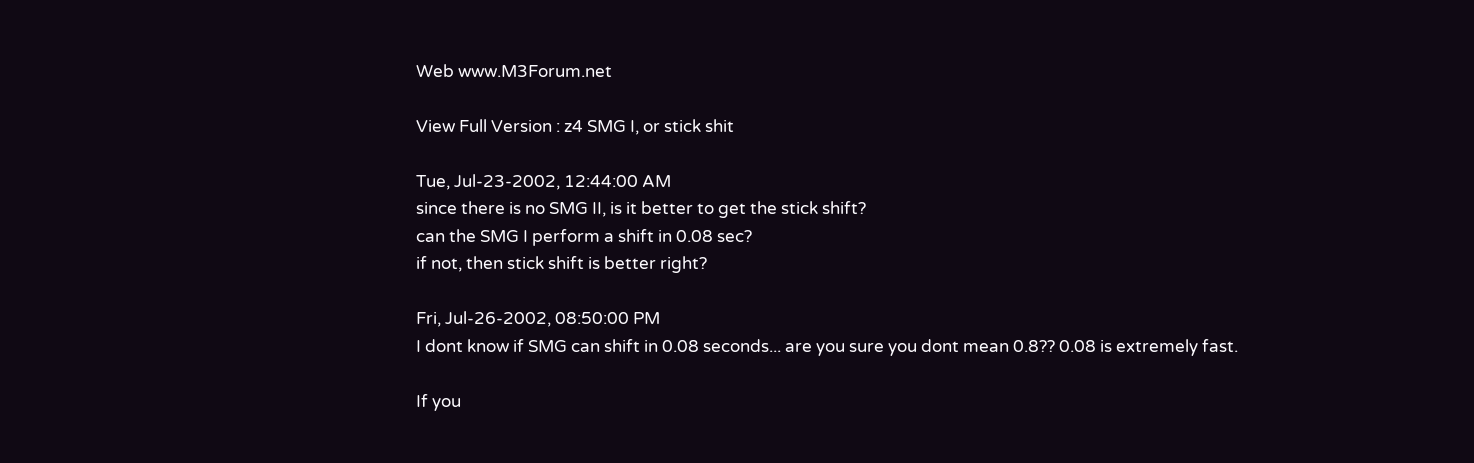Web www.M3Forum.net

View Full Version : z4 SMG I, or stick shit

Tue, Jul-23-2002, 12:44:00 AM
since there is no SMG II, is it better to get the stick shift?
can the SMG I perform a shift in 0.08 sec?
if not, then stick shift is better right?

Fri, Jul-26-2002, 08:50:00 PM
I dont know if SMG can shift in 0.08 seconds... are you sure you dont mean 0.8?? 0.08 is extremely fast.

If you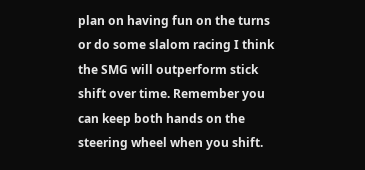plan on having fun on the turns or do some slalom racing I think the SMG will outperform stick shift over time. Remember you can keep both hands on the steering wheel when you shift.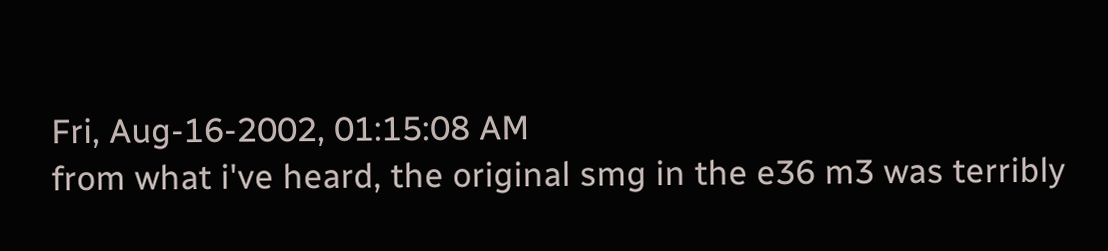Fri, Aug-16-2002, 01:15:08 AM
from what i've heard, the original smg in the e36 m3 was terribly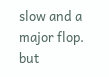slow and a major flop. but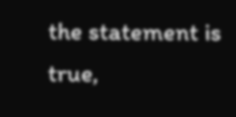the statement is true,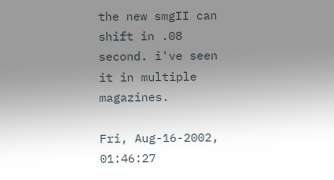the new smgII can shift in .08 second. i've seen it in multiple magazines.

Fri, Aug-16-2002, 01:46:27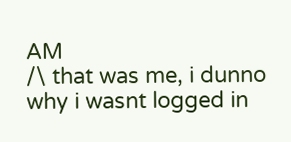AM
/\ that was me, i dunno why i wasnt logged in